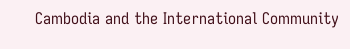Cambodia and the International Community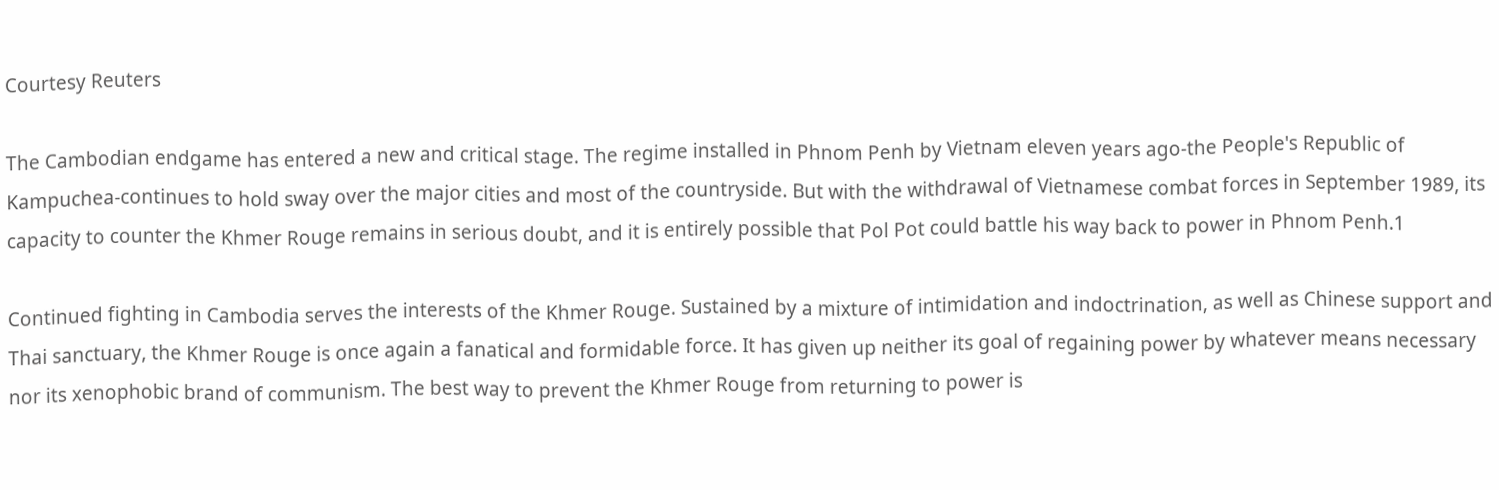Courtesy Reuters

The Cambodian endgame has entered a new and critical stage. The regime installed in Phnom Penh by Vietnam eleven years ago-the People's Republic of Kampuchea-continues to hold sway over the major cities and most of the countryside. But with the withdrawal of Vietnamese combat forces in September 1989, its capacity to counter the Khmer Rouge remains in serious doubt, and it is entirely possible that Pol Pot could battle his way back to power in Phnom Penh.1

Continued fighting in Cambodia serves the interests of the Khmer Rouge. Sustained by a mixture of intimidation and indoctrination, as well as Chinese support and Thai sanctuary, the Khmer Rouge is once again a fanatical and formidable force. It has given up neither its goal of regaining power by whatever means necessary nor its xenophobic brand of communism. The best way to prevent the Khmer Rouge from returning to power is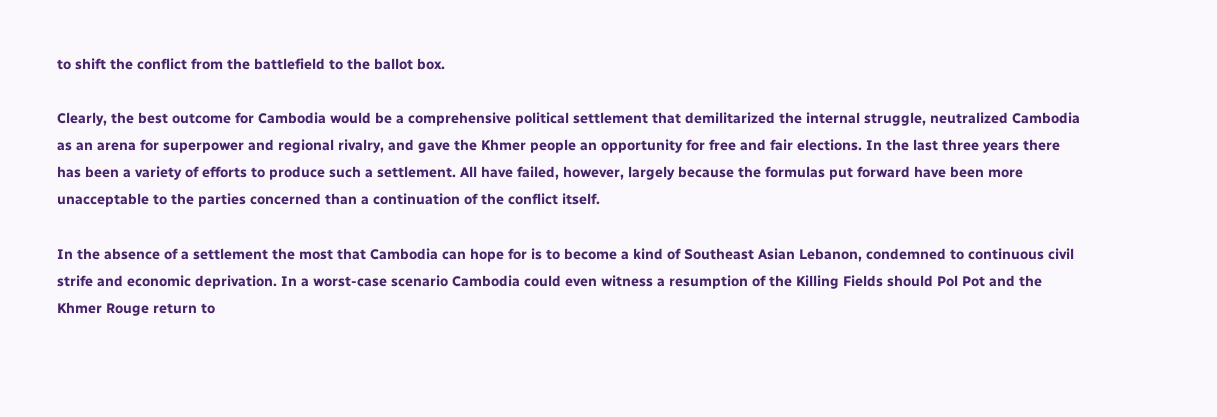to shift the conflict from the battlefield to the ballot box.

Clearly, the best outcome for Cambodia would be a comprehensive political settlement that demilitarized the internal struggle, neutralized Cambodia as an arena for superpower and regional rivalry, and gave the Khmer people an opportunity for free and fair elections. In the last three years there has been a variety of efforts to produce such a settlement. All have failed, however, largely because the formulas put forward have been more unacceptable to the parties concerned than a continuation of the conflict itself.

In the absence of a settlement the most that Cambodia can hope for is to become a kind of Southeast Asian Lebanon, condemned to continuous civil strife and economic deprivation. In a worst-case scenario Cambodia could even witness a resumption of the Killing Fields should Pol Pot and the Khmer Rouge return to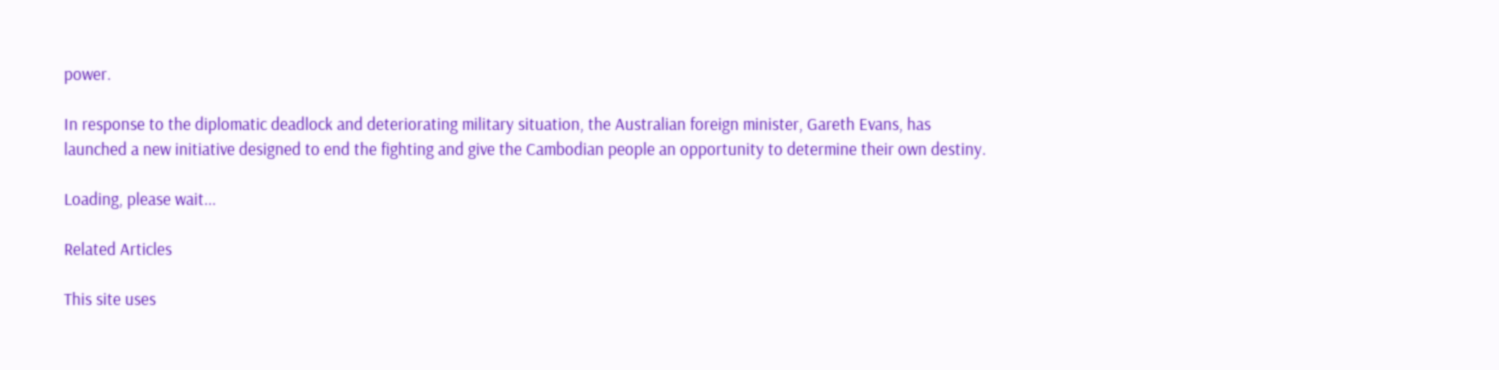power.

In response to the diplomatic deadlock and deteriorating military situation, the Australian foreign minister, Gareth Evans, has launched a new initiative designed to end the fighting and give the Cambodian people an opportunity to determine their own destiny.

Loading, please wait...

Related Articles

This site uses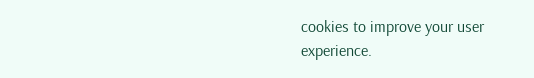cookies to improve your user experience.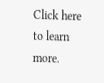Click here to learn more.